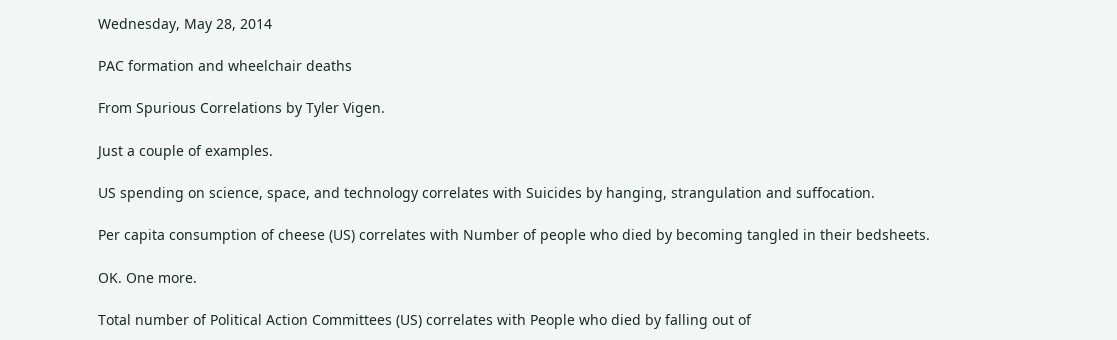Wednesday, May 28, 2014

PAC formation and wheelchair deaths

From Spurious Correlations by Tyler Vigen.

Just a couple of examples.

US spending on science, space, and technology correlates with Suicides by hanging, strangulation and suffocation.

Per capita consumption of cheese (US) correlates with Number of people who died by becoming tangled in their bedsheets.

OK. One more.

Total number of Political Action Committees (US) correlates with People who died by falling out of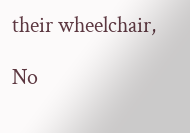their wheelchair,

No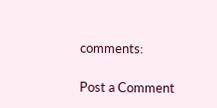comments:

Post a Comment